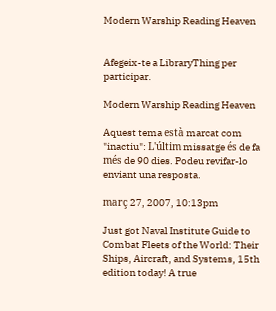Modern Warship Reading Heaven


Afegeix-te a LibraryThing per participar.

Modern Warship Reading Heaven

Aquest tema està marcat com "inactiu": L'últim missatge és de fa més de 90 dies. Podeu revifar-lo enviant una resposta.

març 27, 2007, 10:13pm

Just got Naval Institute Guide to Combat Fleets of the World: Their Ships, Aircraft, and Systems, 15th edition today! A true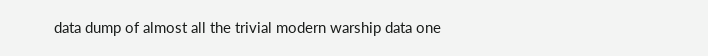data dump of almost all the trivial modern warship data one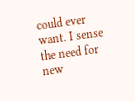could ever want. I sense the need for new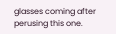glasses coming after perusing this one.